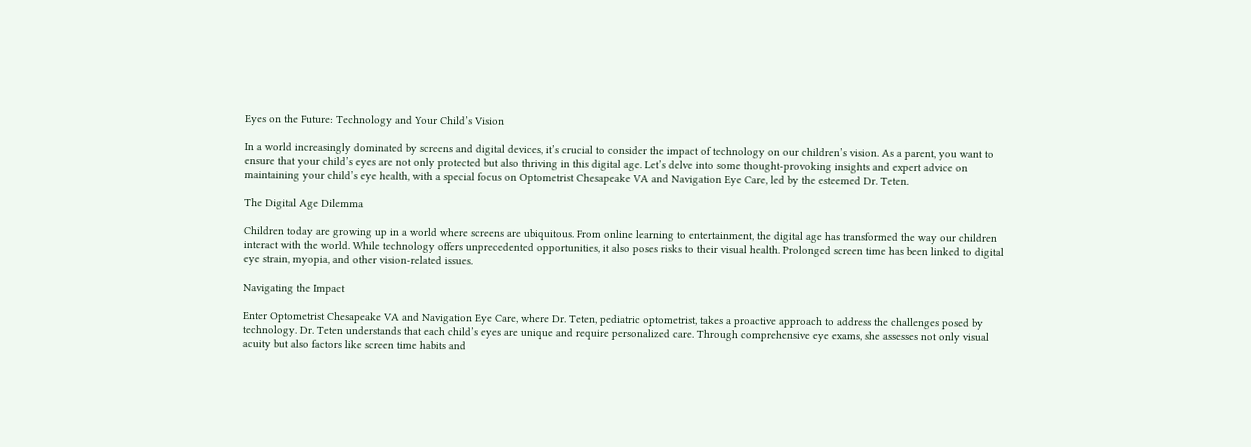Eyes on the Future: Technology and Your Child’s Vision

In a world increasingly dominated by screens and digital devices, it’s crucial to consider the impact of technology on our children’s vision. As a parent, you want to ensure that your child’s eyes are not only protected but also thriving in this digital age. Let’s delve into some thought-provoking insights and expert advice on maintaining your child’s eye health, with a special focus on Optometrist Chesapeake VA and Navigation Eye Care, led by the esteemed Dr. Teten.

The Digital Age Dilemma

Children today are growing up in a world where screens are ubiquitous. From online learning to entertainment, the digital age has transformed the way our children interact with the world. While technology offers unprecedented opportunities, it also poses risks to their visual health. Prolonged screen time has been linked to digital eye strain, myopia, and other vision-related issues.

Navigating the Impact

Enter Optometrist Chesapeake VA and Navigation Eye Care, where Dr. Teten, pediatric optometrist, takes a proactive approach to address the challenges posed by technology. Dr. Teten understands that each child’s eyes are unique and require personalized care. Through comprehensive eye exams, she assesses not only visual acuity but also factors like screen time habits and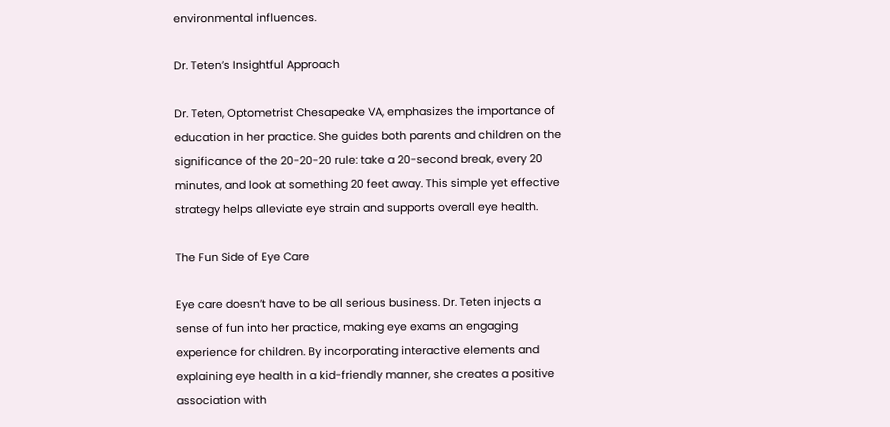environmental influences.

Dr. Teten’s Insightful Approach

Dr. Teten, Optometrist Chesapeake VA, emphasizes the importance of education in her practice. She guides both parents and children on the significance of the 20-20-20 rule: take a 20-second break, every 20 minutes, and look at something 20 feet away. This simple yet effective strategy helps alleviate eye strain and supports overall eye health.

The Fun Side of Eye Care

Eye care doesn’t have to be all serious business. Dr. Teten injects a sense of fun into her practice, making eye exams an engaging experience for children. By incorporating interactive elements and explaining eye health in a kid-friendly manner, she creates a positive association with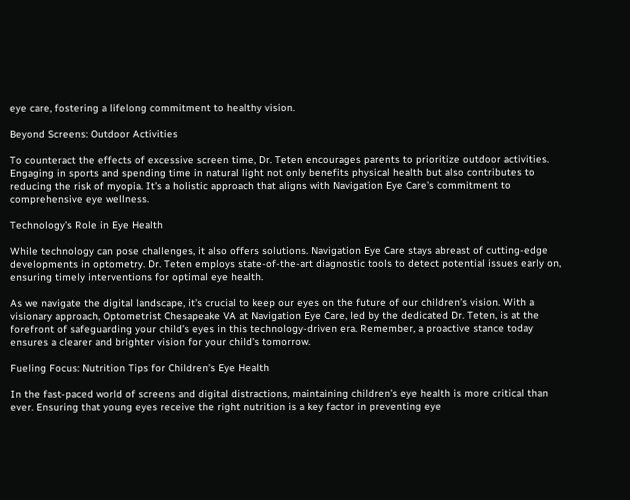eye care, fostering a lifelong commitment to healthy vision.

Beyond Screens: Outdoor Activities

To counteract the effects of excessive screen time, Dr. Teten encourages parents to prioritize outdoor activities. Engaging in sports and spending time in natural light not only benefits physical health but also contributes to reducing the risk of myopia. It’s a holistic approach that aligns with Navigation Eye Care’s commitment to comprehensive eye wellness.

Technology’s Role in Eye Health

While technology can pose challenges, it also offers solutions. Navigation Eye Care stays abreast of cutting-edge developments in optometry. Dr. Teten employs state-of-the-art diagnostic tools to detect potential issues early on, ensuring timely interventions for optimal eye health.

As we navigate the digital landscape, it’s crucial to keep our eyes on the future of our children’s vision. With a visionary approach, Optometrist Chesapeake VA at Navigation Eye Care, led by the dedicated Dr. Teten, is at the forefront of safeguarding your child’s eyes in this technology-driven era. Remember, a proactive stance today ensures a clearer and brighter vision for your child’s tomorrow.

Fueling Focus: Nutrition Tips for Children’s Eye Health

In the fast-paced world of screens and digital distractions, maintaining children’s eye health is more critical than ever. Ensuring that young eyes receive the right nutrition is a key factor in preventing eye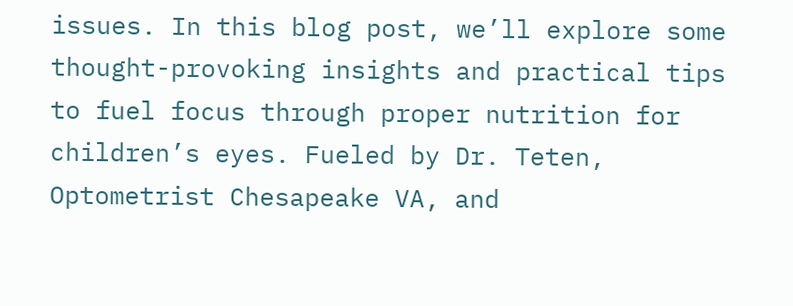issues. In this blog post, we’ll explore some thought-provoking insights and practical tips to fuel focus through proper nutrition for children’s eyes. Fueled by Dr. Teten, Optometrist Chesapeake VA, and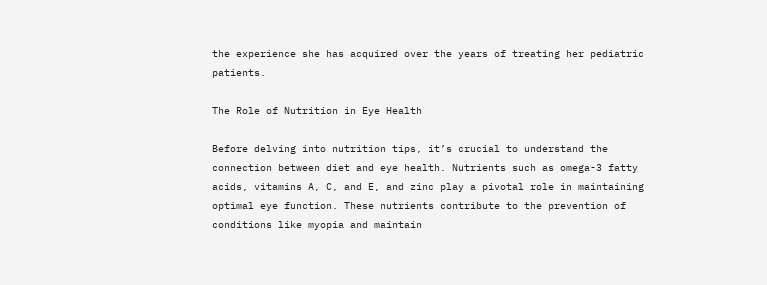the experience she has acquired over the years of treating her pediatric patients.

The Role of Nutrition in Eye Health

Before delving into nutrition tips, it’s crucial to understand the connection between diet and eye health. Nutrients such as omega-3 fatty acids, vitamins A, C, and E, and zinc play a pivotal role in maintaining optimal eye function. These nutrients contribute to the prevention of conditions like myopia and maintain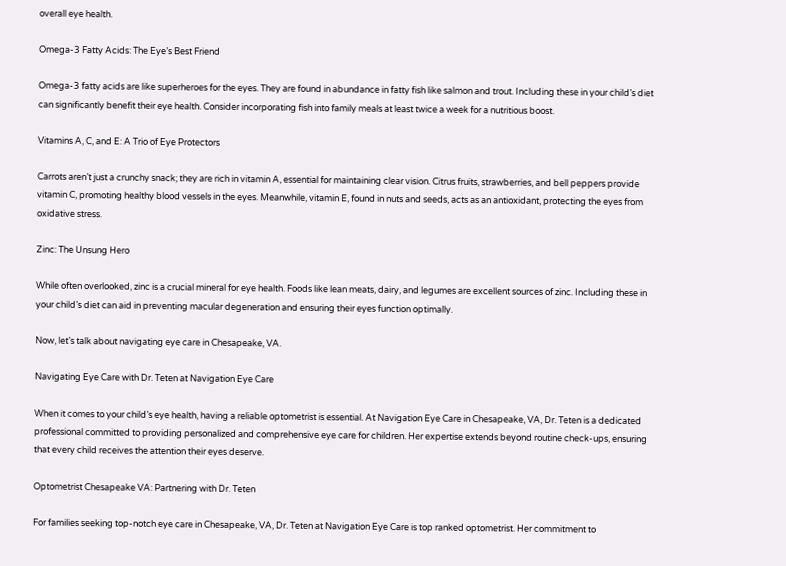overall eye health.

Omega-3 Fatty Acids: The Eye’s Best Friend

Omega-3 fatty acids are like superheroes for the eyes. They are found in abundance in fatty fish like salmon and trout. Including these in your child’s diet can significantly benefit their eye health. Consider incorporating fish into family meals at least twice a week for a nutritious boost.

Vitamins A, C, and E: A Trio of Eye Protectors

Carrots aren’t just a crunchy snack; they are rich in vitamin A, essential for maintaining clear vision. Citrus fruits, strawberries, and bell peppers provide vitamin C, promoting healthy blood vessels in the eyes. Meanwhile, vitamin E, found in nuts and seeds, acts as an antioxidant, protecting the eyes from oxidative stress.

Zinc: The Unsung Hero

While often overlooked, zinc is a crucial mineral for eye health. Foods like lean meats, dairy, and legumes are excellent sources of zinc. Including these in your child’s diet can aid in preventing macular degeneration and ensuring their eyes function optimally.

Now, let’s talk about navigating eye care in Chesapeake, VA.

Navigating Eye Care with Dr. Teten at Navigation Eye Care

When it comes to your child’s eye health, having a reliable optometrist is essential. At Navigation Eye Care in Chesapeake, VA, Dr. Teten is a dedicated professional committed to providing personalized and comprehensive eye care for children. Her expertise extends beyond routine check-ups, ensuring that every child receives the attention their eyes deserve.

Optometrist Chesapeake VA: Partnering with Dr. Teten

For families seeking top-notch eye care in Chesapeake, VA, Dr. Teten at Navigation Eye Care is top ranked optometrist. Her commitment to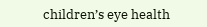children’s eye health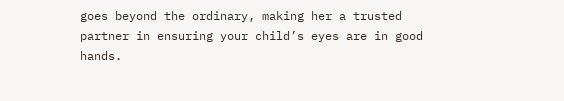goes beyond the ordinary, making her a trusted partner in ensuring your child’s eyes are in good hands.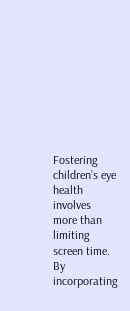Fostering children’s eye health involves more than limiting screen time. By incorporating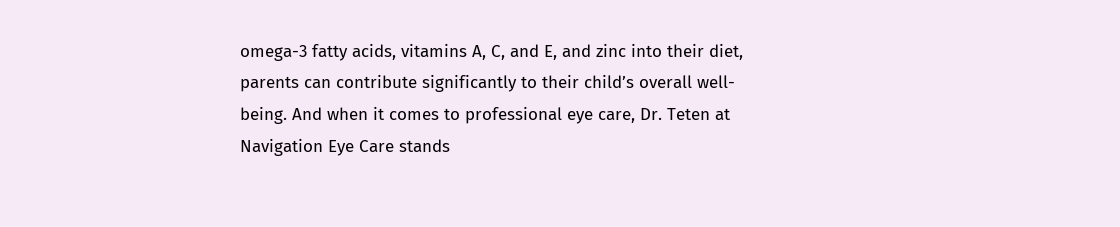omega-3 fatty acids, vitamins A, C, and E, and zinc into their diet, parents can contribute significantly to their child’s overall well-being. And when it comes to professional eye care, Dr. Teten at Navigation Eye Care stands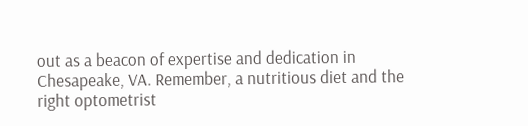out as a beacon of expertise and dedication in Chesapeake, VA. Remember, a nutritious diet and the right optometrist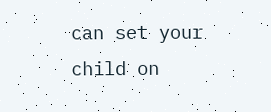can set your child on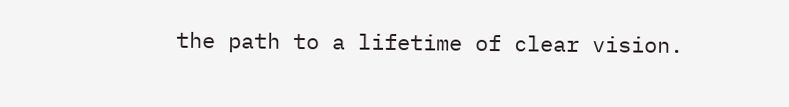the path to a lifetime of clear vision.